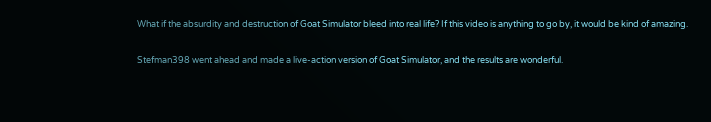What if the absurdity and destruction of Goat Simulator bleed into real life? If this video is anything to go by, it would be kind of amazing.

Stefman398 went ahead and made a live-action version of Goat Simulator, and the results are wonderful.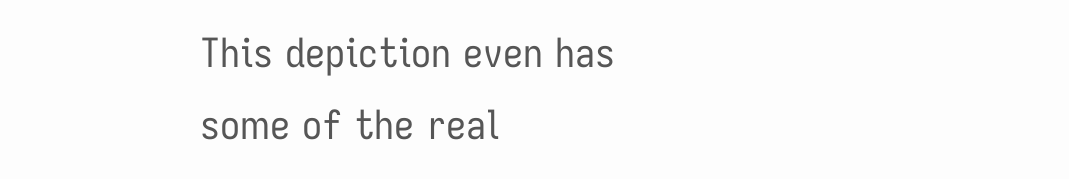This depiction even has some of the real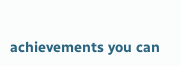achievements you can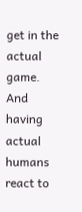get in the actual game. And having actual humans react to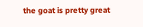the goat is pretty great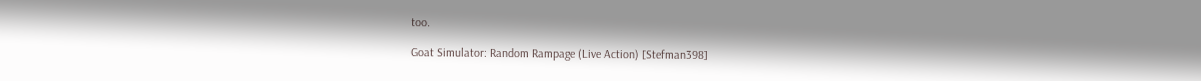too.

Goat Simulator: Random Rampage (Live Action) [Stefman398]